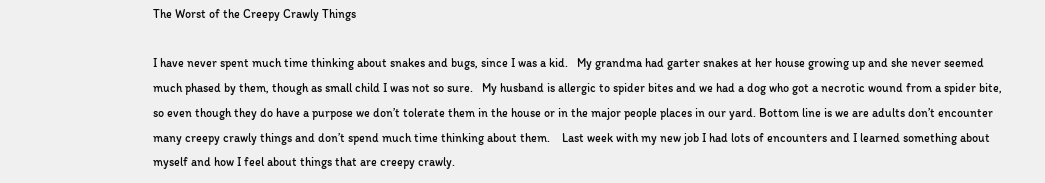The Worst of the Creepy Crawly Things

I have never spent much time thinking about snakes and bugs, since I was a kid.   My grandma had garter snakes at her house growing up and she never seemed much phased by them, though as small child I was not so sure.   My husband is allergic to spider bites and we had a dog who got a necrotic wound from a spider bite, so even though they do have a purpose we don’t tolerate them in the house or in the major people places in our yard. Bottom line is we are adults don’t encounter many creepy crawly things and don’t spend much time thinking about them.    Last week with my new job I had lots of encounters and I learned something about myself and how I feel about things that are creepy crawly.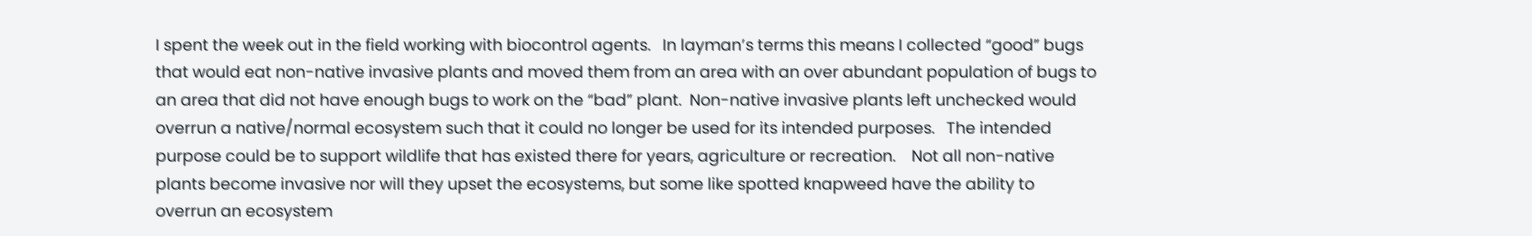I spent the week out in the field working with biocontrol agents.   In layman’s terms this means I collected “good” bugs that would eat non-native invasive plants and moved them from an area with an over abundant population of bugs to an area that did not have enough bugs to work on the “bad” plant.  Non-native invasive plants left unchecked would overrun a native/normal ecosystem such that it could no longer be used for its intended purposes.   The intended purpose could be to support wildlife that has existed there for years, agriculture or recreation.    Not all non-native plants become invasive nor will they upset the ecosystems, but some like spotted knapweed have the ability to overrun an ecosystem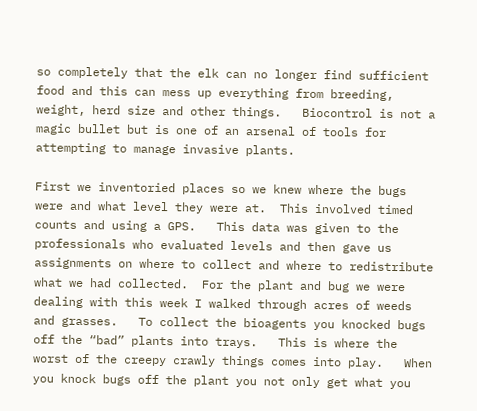so completely that the elk can no longer find sufficient food and this can mess up everything from breeding, weight, herd size and other things.   Biocontrol is not a magic bullet but is one of an arsenal of tools for attempting to manage invasive plants.

First we inventoried places so we knew where the bugs were and what level they were at.  This involved timed counts and using a GPS.   This data was given to the professionals who evaluated levels and then gave us assignments on where to collect and where to redistribute what we had collected.  For the plant and bug we were dealing with this week I walked through acres of weeds and grasses.   To collect the bioagents you knocked bugs off the “bad” plants into trays.   This is where the worst of the creepy crawly things comes into play.   When you knock bugs off the plant you not only get what you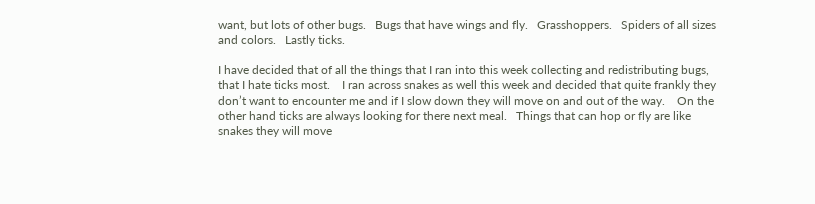want, but lots of other bugs.   Bugs that have wings and fly.   Grasshoppers.   Spiders of all sizes and colors.   Lastly ticks.

I have decided that of all the things that I ran into this week collecting and redistributing bugs, that I hate ticks most.    I ran across snakes as well this week and decided that quite frankly they don’t want to encounter me and if I slow down they will move on and out of the way.    On the other hand ticks are always looking for there next meal.   Things that can hop or fly are like snakes they will move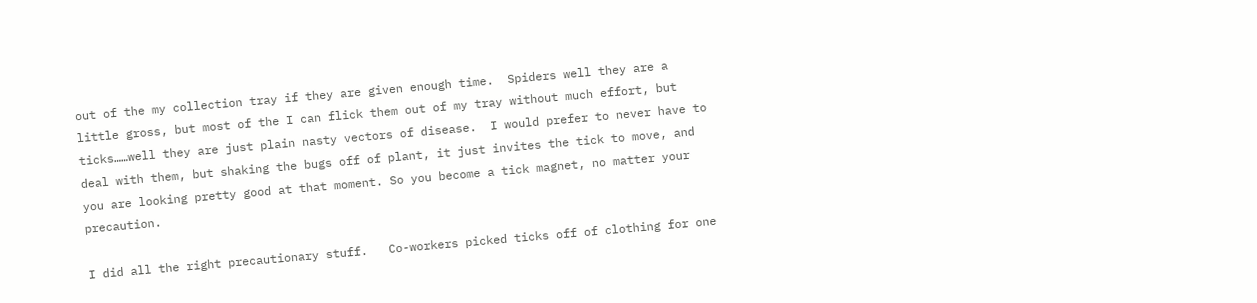out of the my collection tray if they are given enough time.  Spiders well they are a little gross, but most of the I can flick them out of my tray without much effort, but ticks……well they are just plain nasty vectors of disease.  I would prefer to never have to deal with them, but shaking the bugs off of plant, it just invites the tick to move, and you are looking pretty good at that moment. So you become a tick magnet, no matter your precaution.

I did all the right precautionary stuff.   Co-workers picked ticks off of clothing for one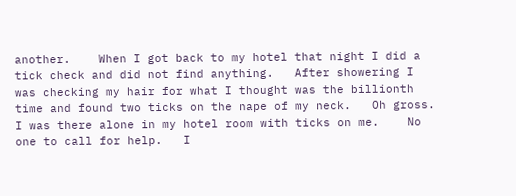another.    When I got back to my hotel that night I did a tick check and did not find anything.   After showering I was checking my hair for what I thought was the billionth time and found two ticks on the nape of my neck.   Oh gross.   I was there alone in my hotel room with ticks on me.    No one to call for help.   I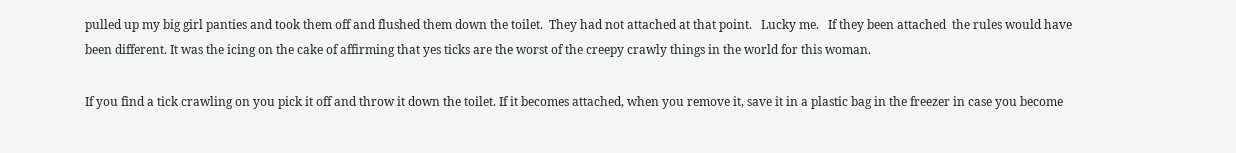pulled up my big girl panties and took them off and flushed them down the toilet.  They had not attached at that point.   Lucky me.   If they been attached  the rules would have been different. It was the icing on the cake of affirming that yes ticks are the worst of the creepy crawly things in the world for this woman.

If you find a tick crawling on you pick it off and throw it down the toilet. If it becomes attached, when you remove it, save it in a plastic bag in the freezer in case you become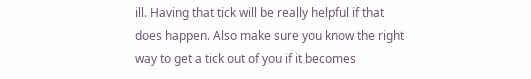ill. Having that tick will be really helpful if that does happen. Also make sure you know the right way to get a tick out of you if it becomes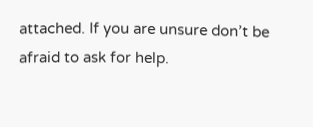attached. If you are unsure don’t be afraid to ask for help.